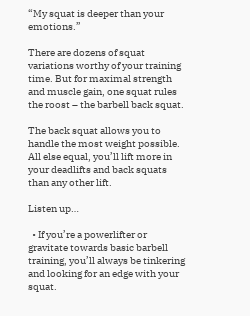“My squat is deeper than your emotions.”

There are dozens of squat variations worthy of your training time. But for maximal strength and muscle gain, one squat rules the roost – the barbell back squat.

The back squat allows you to handle the most weight possible. All else equal, you’ll lift more in your deadlifts and back squats than any other lift.

Listen up…

  • If you’re a powerlifter or gravitate towards basic barbell training, you’ll always be tinkering and looking for an edge with your squat.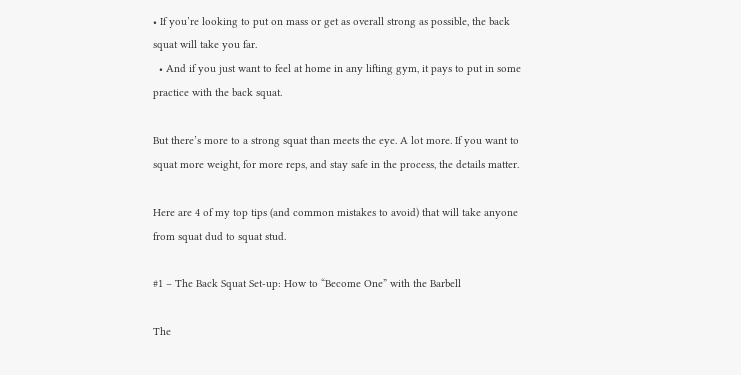• If you’re looking to put on mass or get as overall strong as possible, the back squat will take you far.
  • And if you just want to feel at home in any lifting gym, it pays to put in some practice with the back squat.

But there’s more to a strong squat than meets the eye. A lot more. If you want to squat more weight, for more reps, and stay safe in the process, the details matter.

Here are 4 of my top tips (and common mistakes to avoid) that will take anyone from squat dud to squat stud.

#1 – The Back Squat Set-up: How to “Become One” with the Barbell

The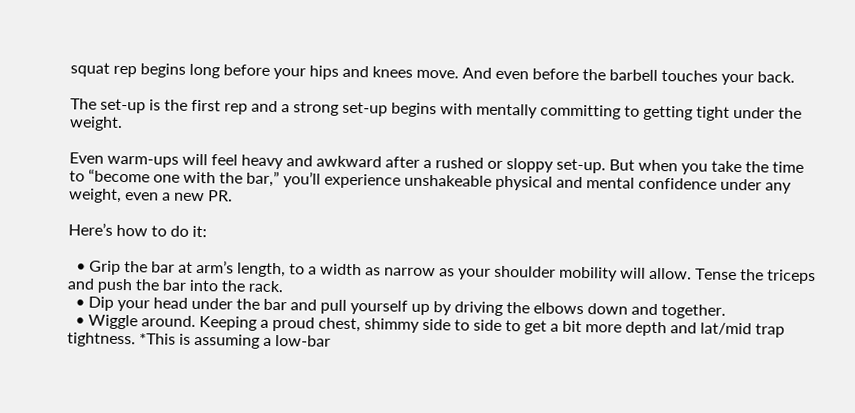squat rep begins long before your hips and knees move. And even before the barbell touches your back.

The set-up is the first rep and a strong set-up begins with mentally committing to getting tight under the weight.

Even warm-ups will feel heavy and awkward after a rushed or sloppy set-up. But when you take the time to “become one with the bar,” you’ll experience unshakeable physical and mental confidence under any weight, even a new PR.

Here’s how to do it:

  • Grip the bar at arm’s length, to a width as narrow as your shoulder mobility will allow. Tense the triceps and push the bar into the rack.
  • Dip your head under the bar and pull yourself up by driving the elbows down and together.
  • Wiggle around. Keeping a proud chest, shimmy side to side to get a bit more depth and lat/mid trap tightness. *This is assuming a low-bar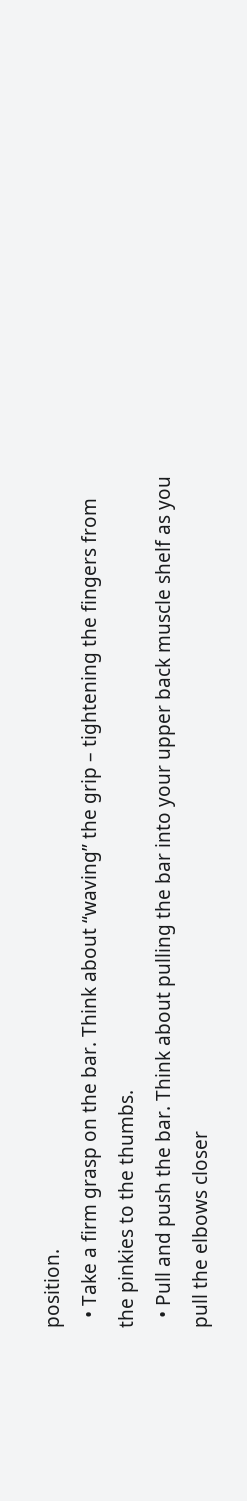position.
  • Take a firm grasp on the bar. Think about “waving” the grip – tightening the fingers from the pinkies to the thumbs.
  • Pull and push the bar. Think about pulling the bar into your upper back muscle shelf as you pull the elbows closer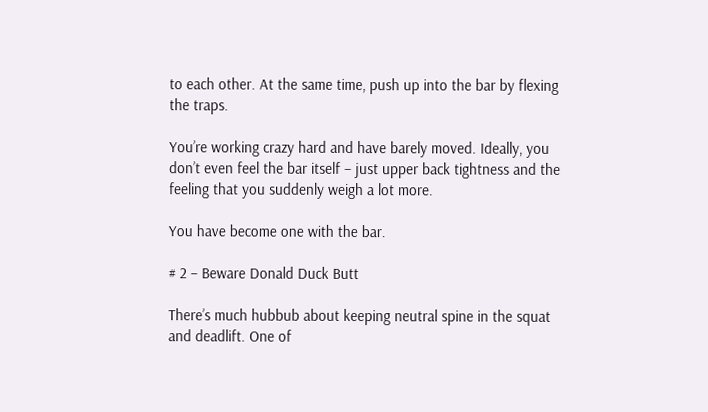to each other. At the same time, push up into the bar by flexing the traps.

You’re working crazy hard and have barely moved. Ideally, you don’t even feel the bar itself – just upper back tightness and the feeling that you suddenly weigh a lot more.

You have become one with the bar.

# 2 – Beware Donald Duck Butt

There’s much hubbub about keeping neutral spine in the squat and deadlift. One of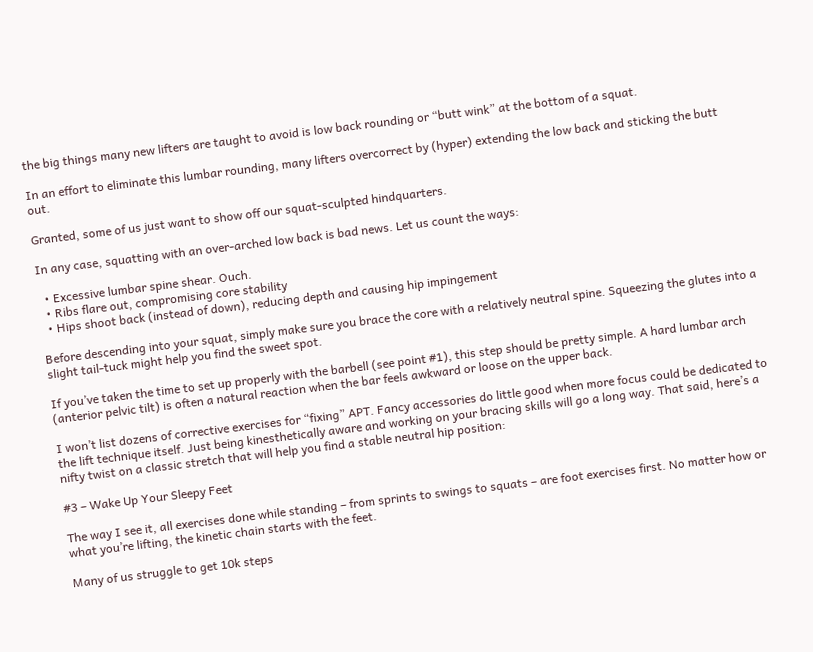the big things many new lifters are taught to avoid is low back rounding or “butt wink” at the bottom of a squat.

In an effort to eliminate this lumbar rounding, many lifters overcorrect by (hyper) extending the low back and sticking the butt out.

Granted, some of us just want to show off our squat-sculpted hindquarters.

In any case, squatting with an over-arched low back is bad news. Let us count the ways:

  • Excessive lumbar spine shear. Ouch.
  • Ribs flare out, compromising core stability
  • Hips shoot back (instead of down), reducing depth and causing hip impingement

Before descending into your squat, simply make sure you brace the core with a relatively neutral spine. Squeezing the glutes into a slight tail-tuck might help you find the sweet spot.

If you’ve taken the time to set up properly with the barbell (see point #1), this step should be pretty simple. A hard lumbar arch (anterior pelvic tilt) is often a natural reaction when the bar feels awkward or loose on the upper back.

I won’t list dozens of corrective exercises for “fixing” APT. Fancy accessories do little good when more focus could be dedicated to the lift technique itself. Just being kinesthetically aware and working on your bracing skills will go a long way. That said, here’s a nifty twist on a classic stretch that will help you find a stable neutral hip position:

#3 – Wake Up Your Sleepy Feet

The way I see it, all exercises done while standing – from sprints to swings to squats – are foot exercises first. No matter how or what you’re lifting, the kinetic chain starts with the feet.

Many of us struggle to get 10k steps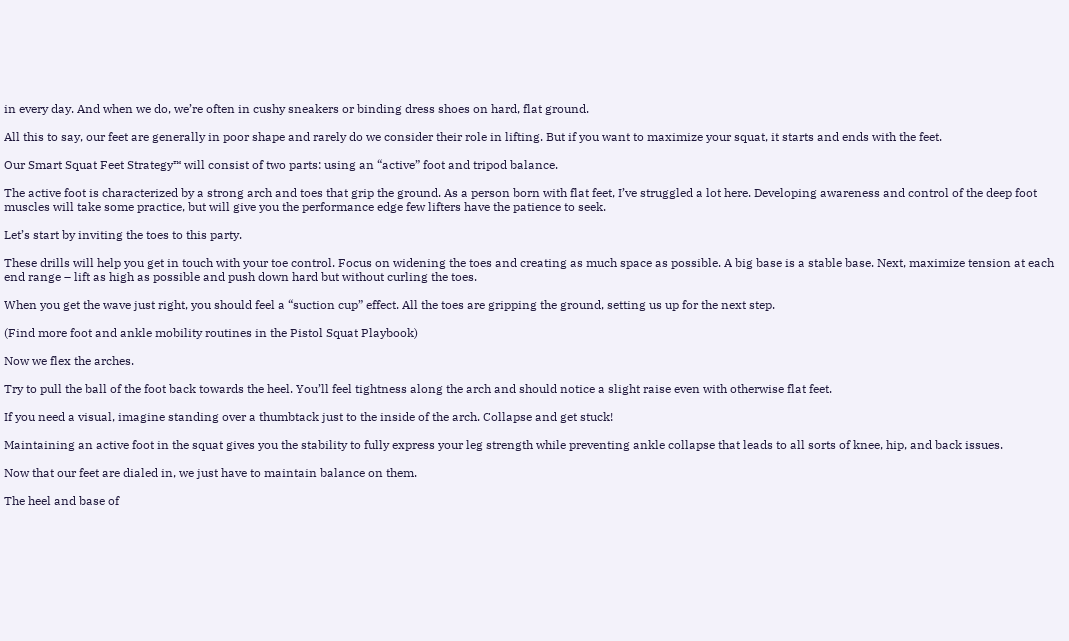in every day. And when we do, we’re often in cushy sneakers or binding dress shoes on hard, flat ground.

All this to say, our feet are generally in poor shape and rarely do we consider their role in lifting. But if you want to maximize your squat, it starts and ends with the feet.

Our Smart Squat Feet Strategy™ will consist of two parts: using an “active” foot and tripod balance.

The active foot is characterized by a strong arch and toes that grip the ground. As a person born with flat feet, I’ve struggled a lot here. Developing awareness and control of the deep foot muscles will take some practice, but will give you the performance edge few lifters have the patience to seek.

Let’s start by inviting the toes to this party.

These drills will help you get in touch with your toe control. Focus on widening the toes and creating as much space as possible. A big base is a stable base. Next, maximize tension at each end range – lift as high as possible and push down hard but without curling the toes.

When you get the wave just right, you should feel a “suction cup” effect. All the toes are gripping the ground, setting us up for the next step.

(Find more foot and ankle mobility routines in the Pistol Squat Playbook)

Now we flex the arches.

Try to pull the ball of the foot back towards the heel. You’ll feel tightness along the arch and should notice a slight raise even with otherwise flat feet.

If you need a visual, imagine standing over a thumbtack just to the inside of the arch. Collapse and get stuck!

Maintaining an active foot in the squat gives you the stability to fully express your leg strength while preventing ankle collapse that leads to all sorts of knee, hip, and back issues.

Now that our feet are dialed in, we just have to maintain balance on them.

The heel and base of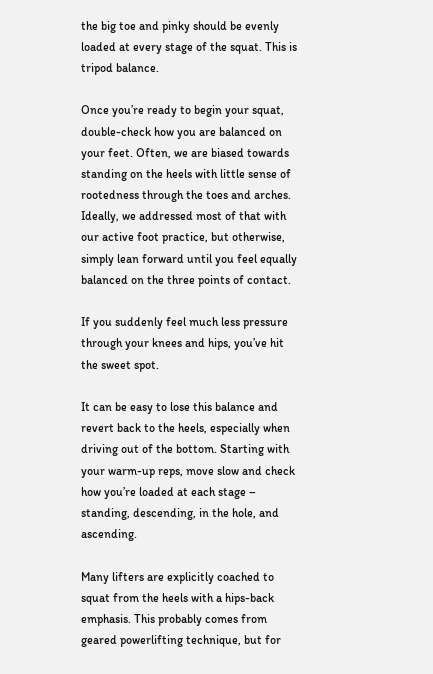the big toe and pinky should be evenly loaded at every stage of the squat. This is tripod balance.

Once you’re ready to begin your squat, double-check how you are balanced on your feet. Often, we are biased towards standing on the heels with little sense of rootedness through the toes and arches. Ideally, we addressed most of that with our active foot practice, but otherwise, simply lean forward until you feel equally balanced on the three points of contact.

If you suddenly feel much less pressure through your knees and hips, you’ve hit the sweet spot.

It can be easy to lose this balance and revert back to the heels, especially when driving out of the bottom. Starting with your warm-up reps, move slow and check how you’re loaded at each stage – standing, descending, in the hole, and ascending.

Many lifters are explicitly coached to squat from the heels with a hips-back emphasis. This probably comes from geared powerlifting technique, but for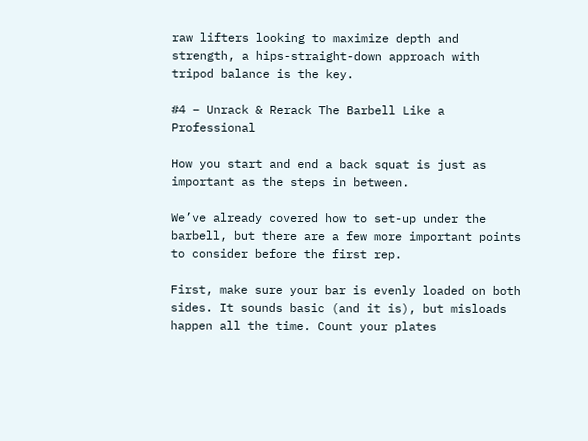raw lifters looking to maximize depth and strength, a hips-straight-down approach with tripod balance is the key.

#4 – Unrack & Rerack The Barbell Like a Professional

How you start and end a back squat is just as important as the steps in between.

We’ve already covered how to set-up under the barbell, but there are a few more important points to consider before the first rep.

First, make sure your bar is evenly loaded on both sides. It sounds basic (and it is), but misloads happen all the time. Count your plates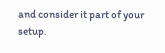and consider it part of your setup.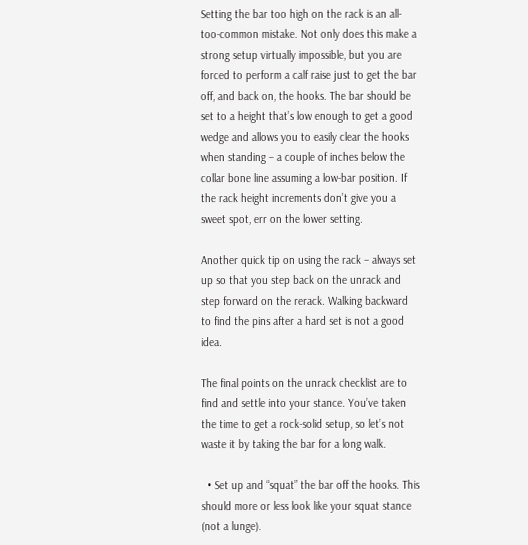Setting the bar too high on the rack is an all-too-common mistake. Not only does this make a strong setup virtually impossible, but you are forced to perform a calf raise just to get the bar off, and back on, the hooks. The bar should be set to a height that’s low enough to get a good wedge and allows you to easily clear the hooks when standing – a couple of inches below the collar bone line assuming a low-bar position. If the rack height increments don’t give you a sweet spot, err on the lower setting.

Another quick tip on using the rack – always set up so that you step back on the unrack and step forward on the rerack. Walking backward to find the pins after a hard set is not a good idea.

The final points on the unrack checklist are to find and settle into your stance. You’ve taken the time to get a rock-solid setup, so let’s not waste it by taking the bar for a long walk.

  • Set up and “squat” the bar off the hooks. This should more or less look like your squat stance (not a lunge).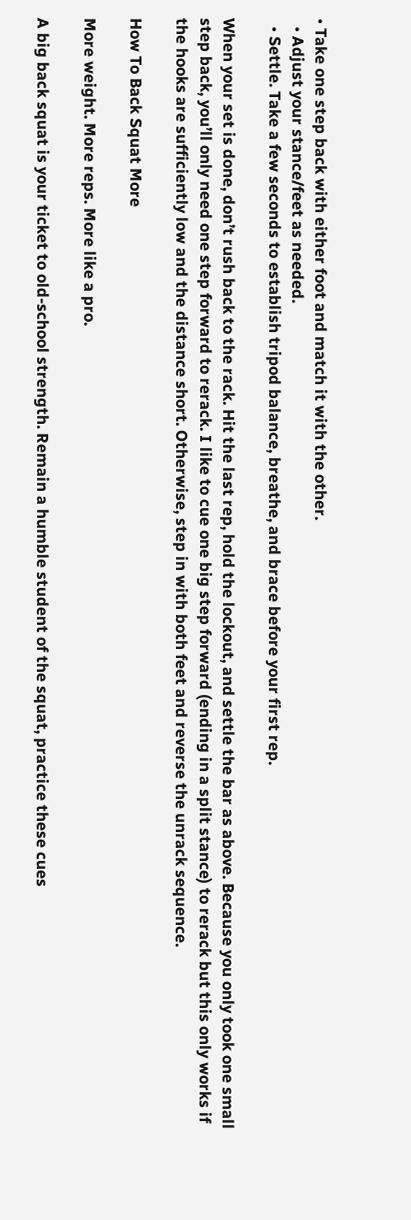• Take one step back with either foot and match it with the other.
  • Adjust your stance/feet as needed.
  • Settle. Take a few seconds to establish tripod balance, breathe, and brace before your first rep.

When your set is done, don’t rush back to the rack. Hit the last rep, hold the lockout, and settle the bar as above. Because you only took one small step back, you’ll only need one step forward to rerack. I like to cue one big step forward (ending in a split stance) to rerack but this only works if the hooks are sufficiently low and the distance short. Otherwise, step in with both feet and reverse the unrack sequence.

How To Back Squat More

More weight. More reps. More like a pro.

A big back squat is your ticket to old-school strength. Remain a humble student of the squat, practice these cues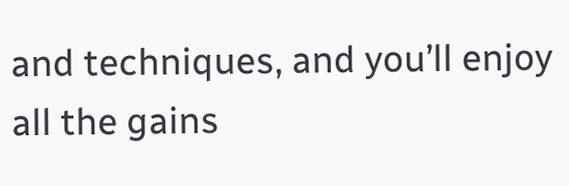and techniques, and you’ll enjoy all the gains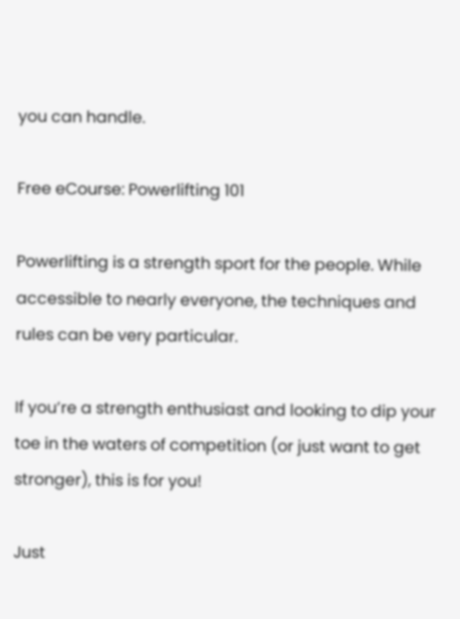you can handle.

Free eCourse: Powerlifting 101

Powerlifting is a strength sport for the people. While accessible to nearly everyone, the techniques and rules can be very particular.

If you’re a strength enthusiast and looking to dip your toe in the waters of competition (or just want to get stronger), this is for you!

Just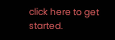click here to get started.